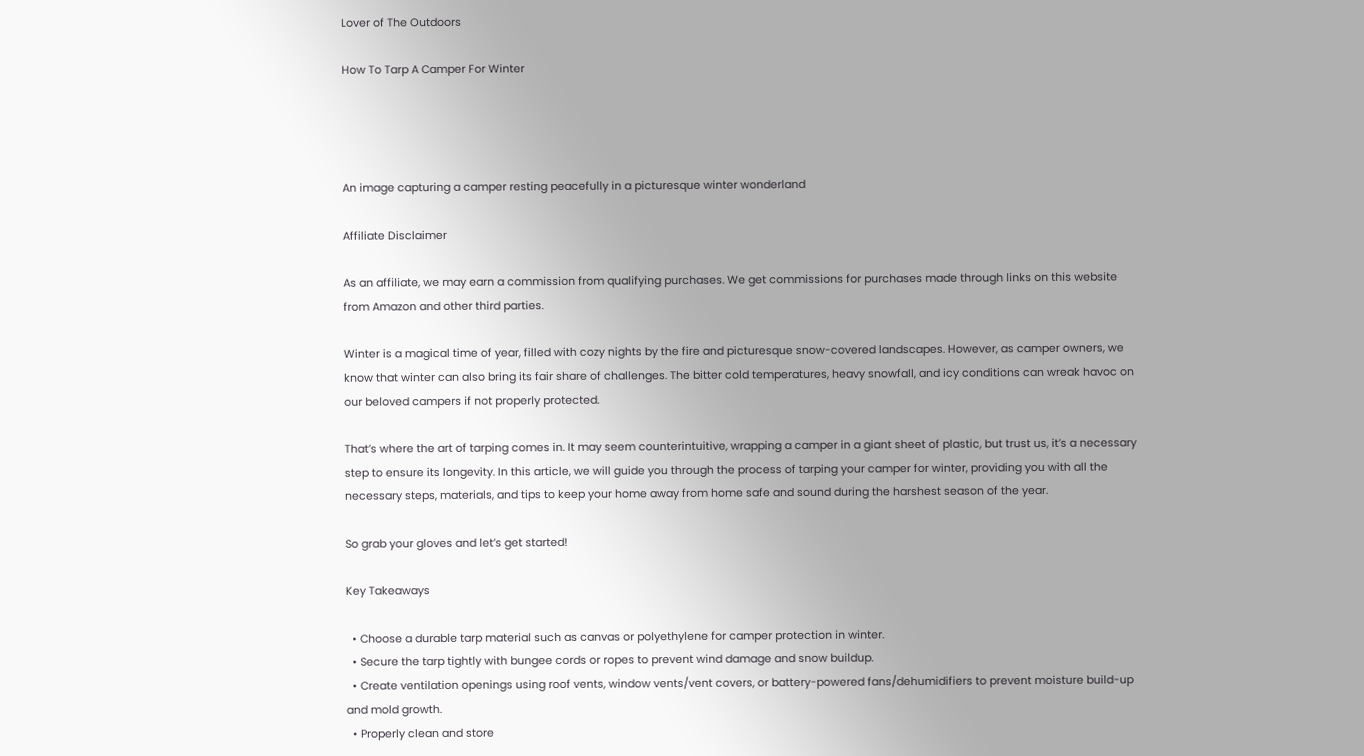Lover of The Outdoors

How To Tarp A Camper For Winter




An image capturing a camper resting peacefully in a picturesque winter wonderland

Affiliate Disclaimer

As an affiliate, we may earn a commission from qualifying purchases. We get commissions for purchases made through links on this website from Amazon and other third parties.

Winter is a magical time of year, filled with cozy nights by the fire and picturesque snow-covered landscapes. However, as camper owners, we know that winter can also bring its fair share of challenges. The bitter cold temperatures, heavy snowfall, and icy conditions can wreak havoc on our beloved campers if not properly protected.

That’s where the art of tarping comes in. It may seem counterintuitive, wrapping a camper in a giant sheet of plastic, but trust us, it’s a necessary step to ensure its longevity. In this article, we will guide you through the process of tarping your camper for winter, providing you with all the necessary steps, materials, and tips to keep your home away from home safe and sound during the harshest season of the year.

So grab your gloves and let’s get started!

Key Takeaways

  • Choose a durable tarp material such as canvas or polyethylene for camper protection in winter.
  • Secure the tarp tightly with bungee cords or ropes to prevent wind damage and snow buildup.
  • Create ventilation openings using roof vents, window vents/vent covers, or battery-powered fans/dehumidifiers to prevent moisture build-up and mold growth.
  • Properly clean and store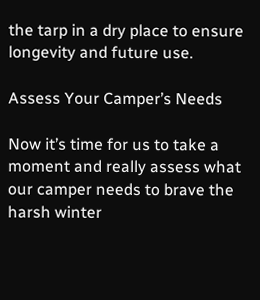the tarp in a dry place to ensure longevity and future use.

Assess Your Camper’s Needs

Now it’s time for us to take a moment and really assess what our camper needs to brave the harsh winter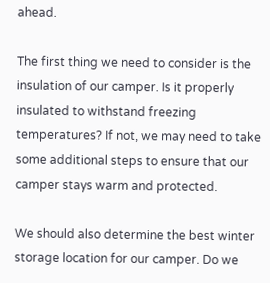ahead.

The first thing we need to consider is the insulation of our camper. Is it properly insulated to withstand freezing temperatures? If not, we may need to take some additional steps to ensure that our camper stays warm and protected.

We should also determine the best winter storage location for our camper. Do we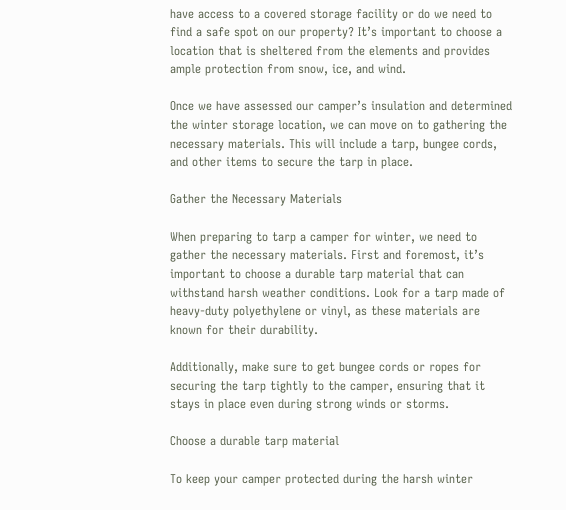have access to a covered storage facility or do we need to find a safe spot on our property? It’s important to choose a location that is sheltered from the elements and provides ample protection from snow, ice, and wind.

Once we have assessed our camper’s insulation and determined the winter storage location, we can move on to gathering the necessary materials. This will include a tarp, bungee cords, and other items to secure the tarp in place.

Gather the Necessary Materials

When preparing to tarp a camper for winter, we need to gather the necessary materials. First and foremost, it’s important to choose a durable tarp material that can withstand harsh weather conditions. Look for a tarp made of heavy-duty polyethylene or vinyl, as these materials are known for their durability.

Additionally, make sure to get bungee cords or ropes for securing the tarp tightly to the camper, ensuring that it stays in place even during strong winds or storms.

Choose a durable tarp material

To keep your camper protected during the harsh winter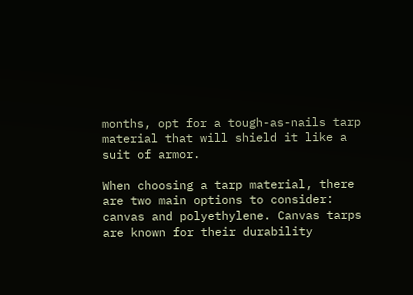months, opt for a tough-as-nails tarp material that will shield it like a suit of armor.

When choosing a tarp material, there are two main options to consider: canvas and polyethylene. Canvas tarps are known for their durability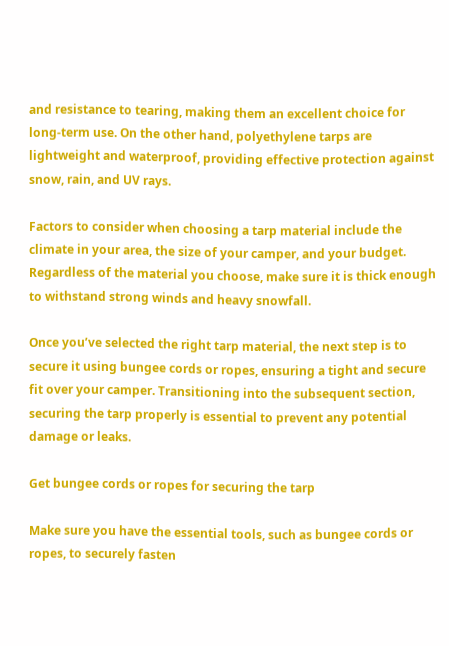and resistance to tearing, making them an excellent choice for long-term use. On the other hand, polyethylene tarps are lightweight and waterproof, providing effective protection against snow, rain, and UV rays.

Factors to consider when choosing a tarp material include the climate in your area, the size of your camper, and your budget. Regardless of the material you choose, make sure it is thick enough to withstand strong winds and heavy snowfall.

Once you’ve selected the right tarp material, the next step is to secure it using bungee cords or ropes, ensuring a tight and secure fit over your camper. Transitioning into the subsequent section, securing the tarp properly is essential to prevent any potential damage or leaks.

Get bungee cords or ropes for securing the tarp

Make sure you have the essential tools, such as bungee cords or ropes, to securely fasten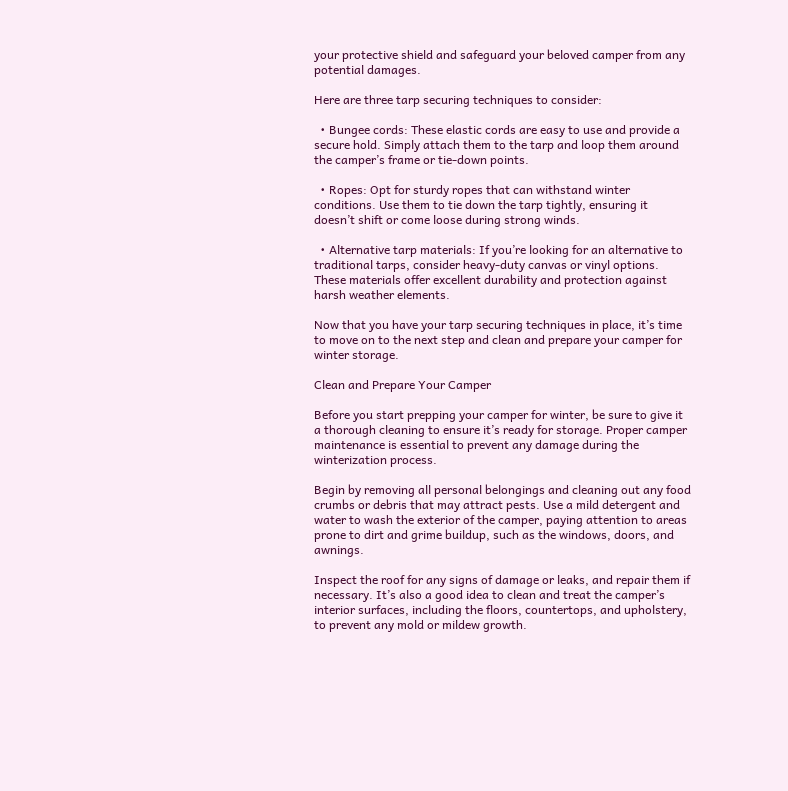your protective shield and safeguard your beloved camper from any potential damages.

Here are three tarp securing techniques to consider:

  • Bungee cords: These elastic cords are easy to use and provide a secure hold. Simply attach them to the tarp and loop them around the camper’s frame or tie-down points.

  • Ropes: Opt for sturdy ropes that can withstand winter conditions. Use them to tie down the tarp tightly, ensuring it doesn’t shift or come loose during strong winds.

  • Alternative tarp materials: If you’re looking for an alternative to traditional tarps, consider heavy-duty canvas or vinyl options. These materials offer excellent durability and protection against harsh weather elements.

Now that you have your tarp securing techniques in place, it’s time to move on to the next step and clean and prepare your camper for winter storage.

Clean and Prepare Your Camper

Before you start prepping your camper for winter, be sure to give it a thorough cleaning to ensure it’s ready for storage. Proper camper maintenance is essential to prevent any damage during the winterization process.

Begin by removing all personal belongings and cleaning out any food crumbs or debris that may attract pests. Use a mild detergent and water to wash the exterior of the camper, paying attention to areas prone to dirt and grime buildup, such as the windows, doors, and awnings.

Inspect the roof for any signs of damage or leaks, and repair them if necessary. It’s also a good idea to clean and treat the camper’s interior surfaces, including the floors, countertops, and upholstery, to prevent any mold or mildew growth.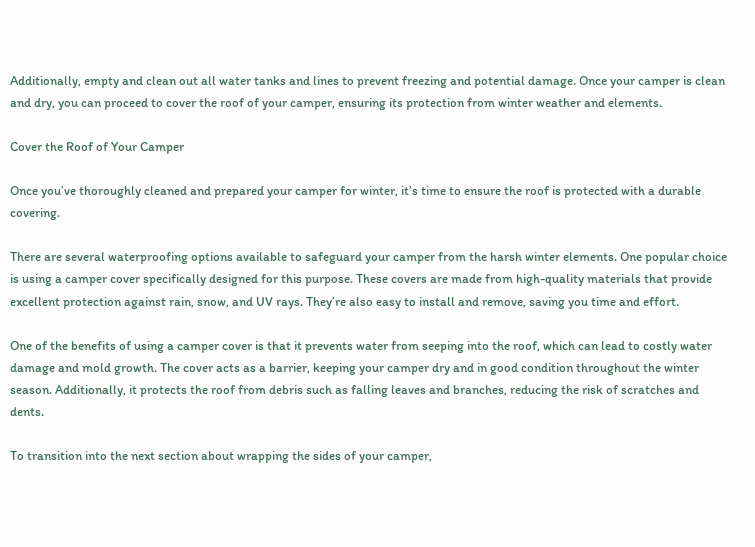Additionally, empty and clean out all water tanks and lines to prevent freezing and potential damage. Once your camper is clean and dry, you can proceed to cover the roof of your camper, ensuring its protection from winter weather and elements.

Cover the Roof of Your Camper

Once you’ve thoroughly cleaned and prepared your camper for winter, it’s time to ensure the roof is protected with a durable covering.

There are several waterproofing options available to safeguard your camper from the harsh winter elements. One popular choice is using a camper cover specifically designed for this purpose. These covers are made from high-quality materials that provide excellent protection against rain, snow, and UV rays. They’re also easy to install and remove, saving you time and effort.

One of the benefits of using a camper cover is that it prevents water from seeping into the roof, which can lead to costly water damage and mold growth. The cover acts as a barrier, keeping your camper dry and in good condition throughout the winter season. Additionally, it protects the roof from debris such as falling leaves and branches, reducing the risk of scratches and dents.

To transition into the next section about wrapping the sides of your camper,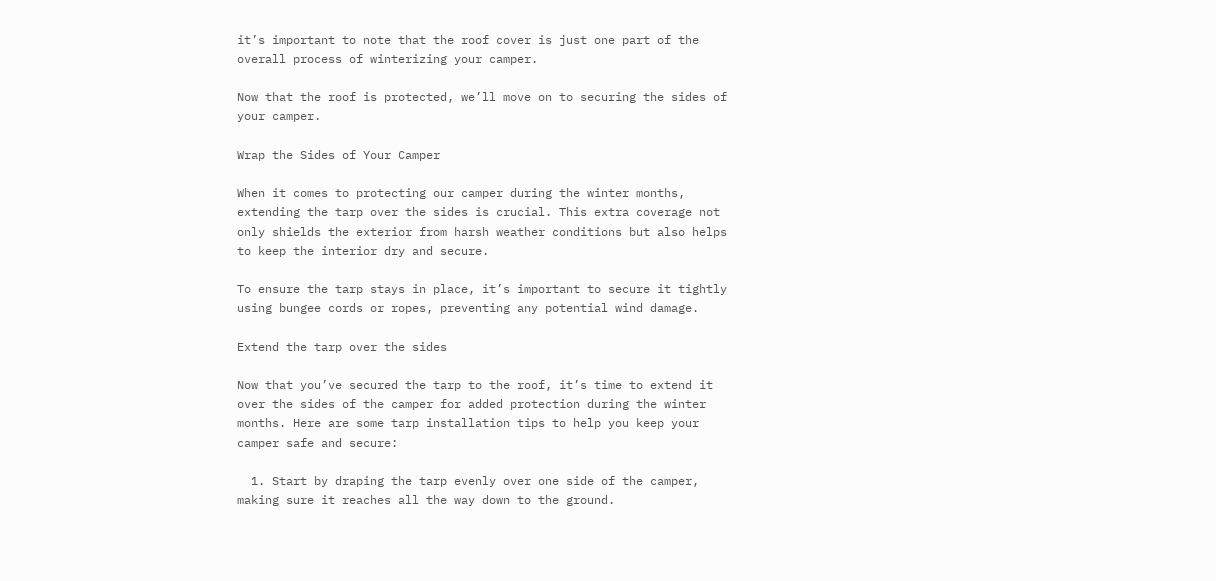it’s important to note that the roof cover is just one part of the overall process of winterizing your camper.

Now that the roof is protected, we’ll move on to securing the sides of your camper.

Wrap the Sides of Your Camper

When it comes to protecting our camper during the winter months, extending the tarp over the sides is crucial. This extra coverage not only shields the exterior from harsh weather conditions but also helps to keep the interior dry and secure.

To ensure the tarp stays in place, it’s important to secure it tightly using bungee cords or ropes, preventing any potential wind damage.

Extend the tarp over the sides

Now that you’ve secured the tarp to the roof, it’s time to extend it over the sides of the camper for added protection during the winter months. Here are some tarp installation tips to help you keep your camper safe and secure:

  1. Start by draping the tarp evenly over one side of the camper, making sure it reaches all the way down to the ground.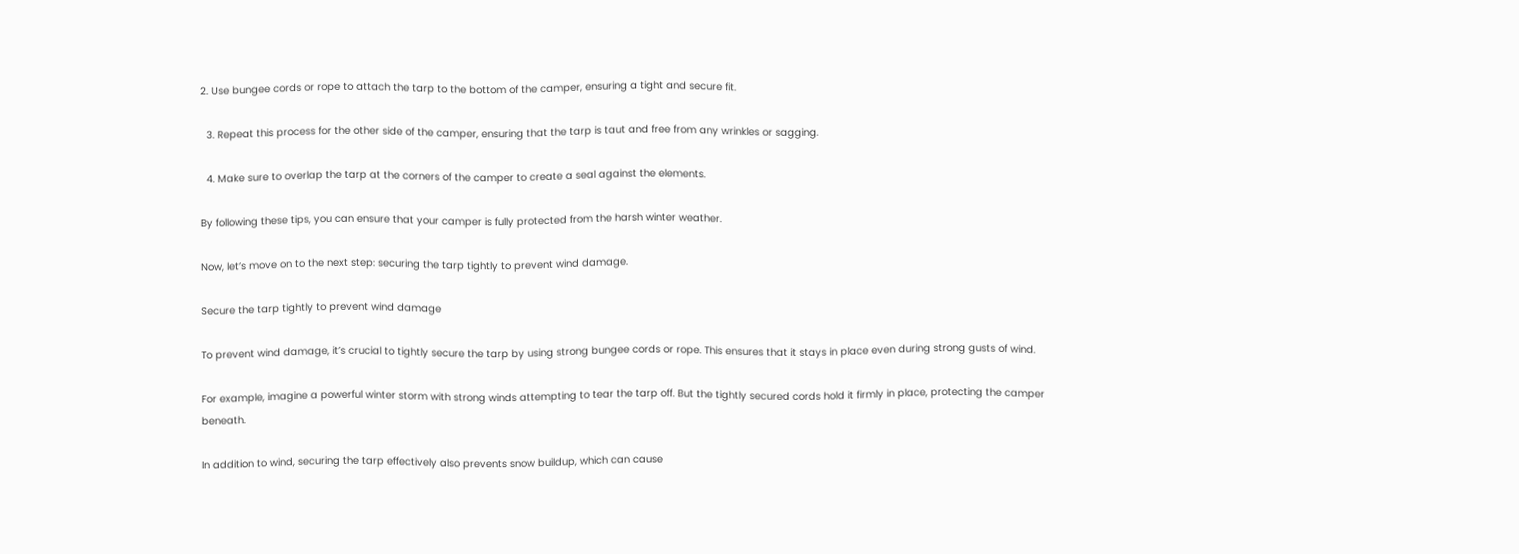2. Use bungee cords or rope to attach the tarp to the bottom of the camper, ensuring a tight and secure fit.

  3. Repeat this process for the other side of the camper, ensuring that the tarp is taut and free from any wrinkles or sagging.

  4. Make sure to overlap the tarp at the corners of the camper to create a seal against the elements.

By following these tips, you can ensure that your camper is fully protected from the harsh winter weather.

Now, let’s move on to the next step: securing the tarp tightly to prevent wind damage.

Secure the tarp tightly to prevent wind damage

To prevent wind damage, it’s crucial to tightly secure the tarp by using strong bungee cords or rope. This ensures that it stays in place even during strong gusts of wind.

For example, imagine a powerful winter storm with strong winds attempting to tear the tarp off. But the tightly secured cords hold it firmly in place, protecting the camper beneath.

In addition to wind, securing the tarp effectively also prevents snow buildup, which can cause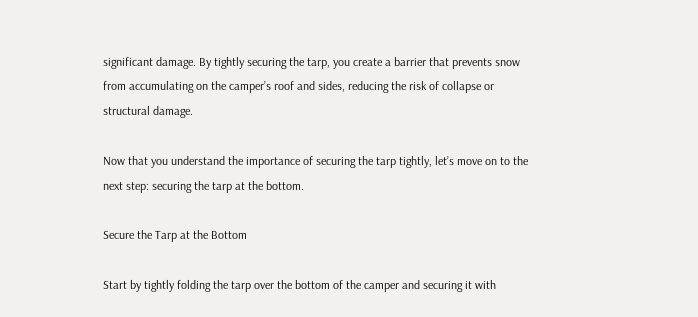significant damage. By tightly securing the tarp, you create a barrier that prevents snow from accumulating on the camper’s roof and sides, reducing the risk of collapse or structural damage.

Now that you understand the importance of securing the tarp tightly, let’s move on to the next step: securing the tarp at the bottom.

Secure the Tarp at the Bottom

Start by tightly folding the tarp over the bottom of the camper and securing it with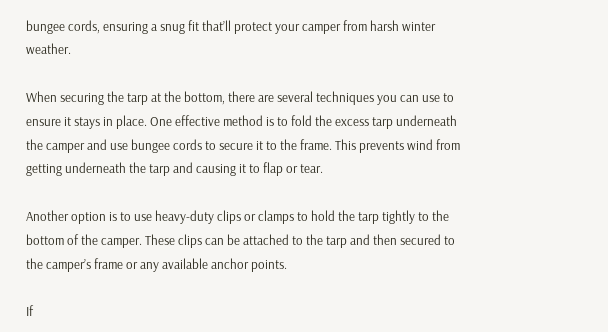bungee cords, ensuring a snug fit that’ll protect your camper from harsh winter weather.

When securing the tarp at the bottom, there are several techniques you can use to ensure it stays in place. One effective method is to fold the excess tarp underneath the camper and use bungee cords to secure it to the frame. This prevents wind from getting underneath the tarp and causing it to flap or tear.

Another option is to use heavy-duty clips or clamps to hold the tarp tightly to the bottom of the camper. These clips can be attached to the tarp and then secured to the camper’s frame or any available anchor points.

If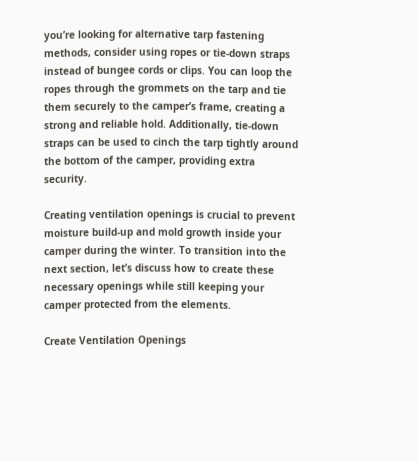you’re looking for alternative tarp fastening methods, consider using ropes or tie-down straps instead of bungee cords or clips. You can loop the ropes through the grommets on the tarp and tie them securely to the camper’s frame, creating a strong and reliable hold. Additionally, tie-down straps can be used to cinch the tarp tightly around the bottom of the camper, providing extra security.

Creating ventilation openings is crucial to prevent moisture build-up and mold growth inside your camper during the winter. To transition into the next section, let’s discuss how to create these necessary openings while still keeping your camper protected from the elements.

Create Ventilation Openings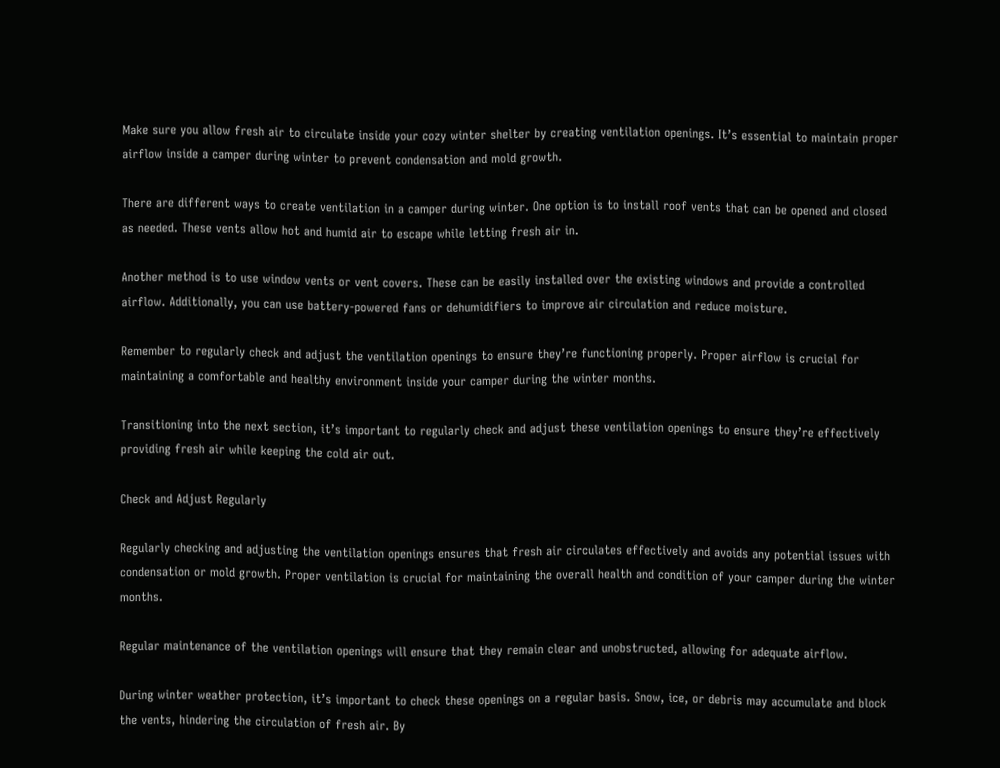Make sure you allow fresh air to circulate inside your cozy winter shelter by creating ventilation openings. It’s essential to maintain proper airflow inside a camper during winter to prevent condensation and mold growth.

There are different ways to create ventilation in a camper during winter. One option is to install roof vents that can be opened and closed as needed. These vents allow hot and humid air to escape while letting fresh air in.

Another method is to use window vents or vent covers. These can be easily installed over the existing windows and provide a controlled airflow. Additionally, you can use battery-powered fans or dehumidifiers to improve air circulation and reduce moisture.

Remember to regularly check and adjust the ventilation openings to ensure they’re functioning properly. Proper airflow is crucial for maintaining a comfortable and healthy environment inside your camper during the winter months.

Transitioning into the next section, it’s important to regularly check and adjust these ventilation openings to ensure they’re effectively providing fresh air while keeping the cold air out.

Check and Adjust Regularly

Regularly checking and adjusting the ventilation openings ensures that fresh air circulates effectively and avoids any potential issues with condensation or mold growth. Proper ventilation is crucial for maintaining the overall health and condition of your camper during the winter months.

Regular maintenance of the ventilation openings will ensure that they remain clear and unobstructed, allowing for adequate airflow.

During winter weather protection, it’s important to check these openings on a regular basis. Snow, ice, or debris may accumulate and block the vents, hindering the circulation of fresh air. By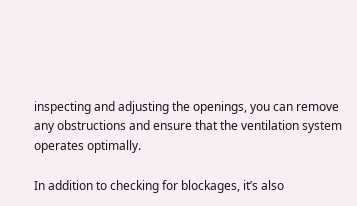inspecting and adjusting the openings, you can remove any obstructions and ensure that the ventilation system operates optimally.

In addition to checking for blockages, it’s also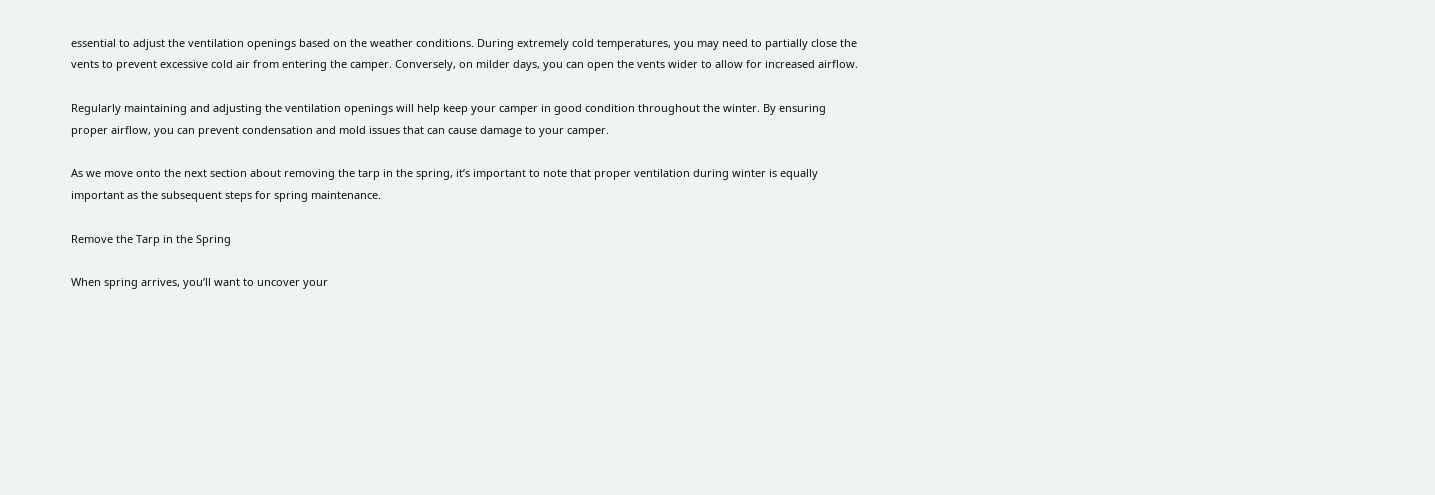essential to adjust the ventilation openings based on the weather conditions. During extremely cold temperatures, you may need to partially close the vents to prevent excessive cold air from entering the camper. Conversely, on milder days, you can open the vents wider to allow for increased airflow.

Regularly maintaining and adjusting the ventilation openings will help keep your camper in good condition throughout the winter. By ensuring proper airflow, you can prevent condensation and mold issues that can cause damage to your camper.

As we move onto the next section about removing the tarp in the spring, it’s important to note that proper ventilation during winter is equally important as the subsequent steps for spring maintenance.

Remove the Tarp in the Spring

When spring arrives, you’ll want to uncover your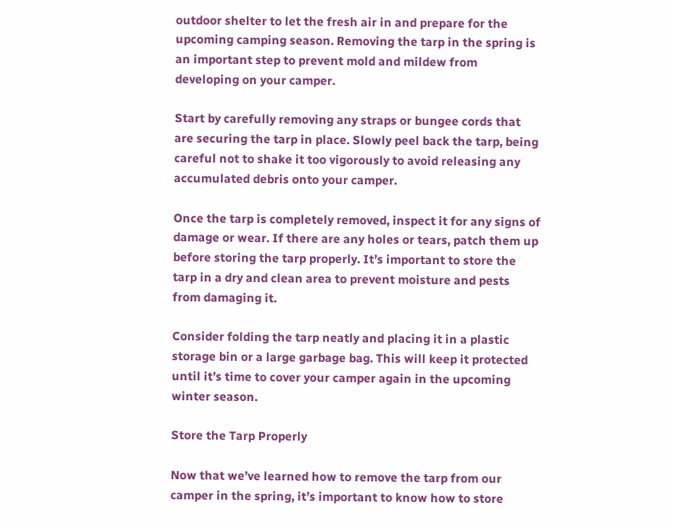outdoor shelter to let the fresh air in and prepare for the upcoming camping season. Removing the tarp in the spring is an important step to prevent mold and mildew from developing on your camper.

Start by carefully removing any straps or bungee cords that are securing the tarp in place. Slowly peel back the tarp, being careful not to shake it too vigorously to avoid releasing any accumulated debris onto your camper.

Once the tarp is completely removed, inspect it for any signs of damage or wear. If there are any holes or tears, patch them up before storing the tarp properly. It’s important to store the tarp in a dry and clean area to prevent moisture and pests from damaging it.

Consider folding the tarp neatly and placing it in a plastic storage bin or a large garbage bag. This will keep it protected until it’s time to cover your camper again in the upcoming winter season.

Store the Tarp Properly

Now that we’ve learned how to remove the tarp from our camper in the spring, it’s important to know how to store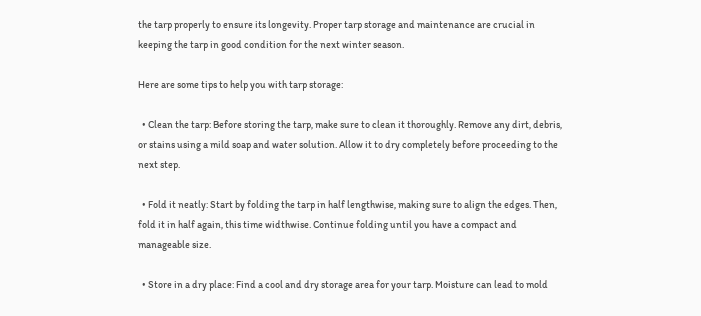the tarp properly to ensure its longevity. Proper tarp storage and maintenance are crucial in keeping the tarp in good condition for the next winter season.

Here are some tips to help you with tarp storage:

  • Clean the tarp: Before storing the tarp, make sure to clean it thoroughly. Remove any dirt, debris, or stains using a mild soap and water solution. Allow it to dry completely before proceeding to the next step.

  • Fold it neatly: Start by folding the tarp in half lengthwise, making sure to align the edges. Then, fold it in half again, this time widthwise. Continue folding until you have a compact and manageable size.

  • Store in a dry place: Find a cool and dry storage area for your tarp. Moisture can lead to mold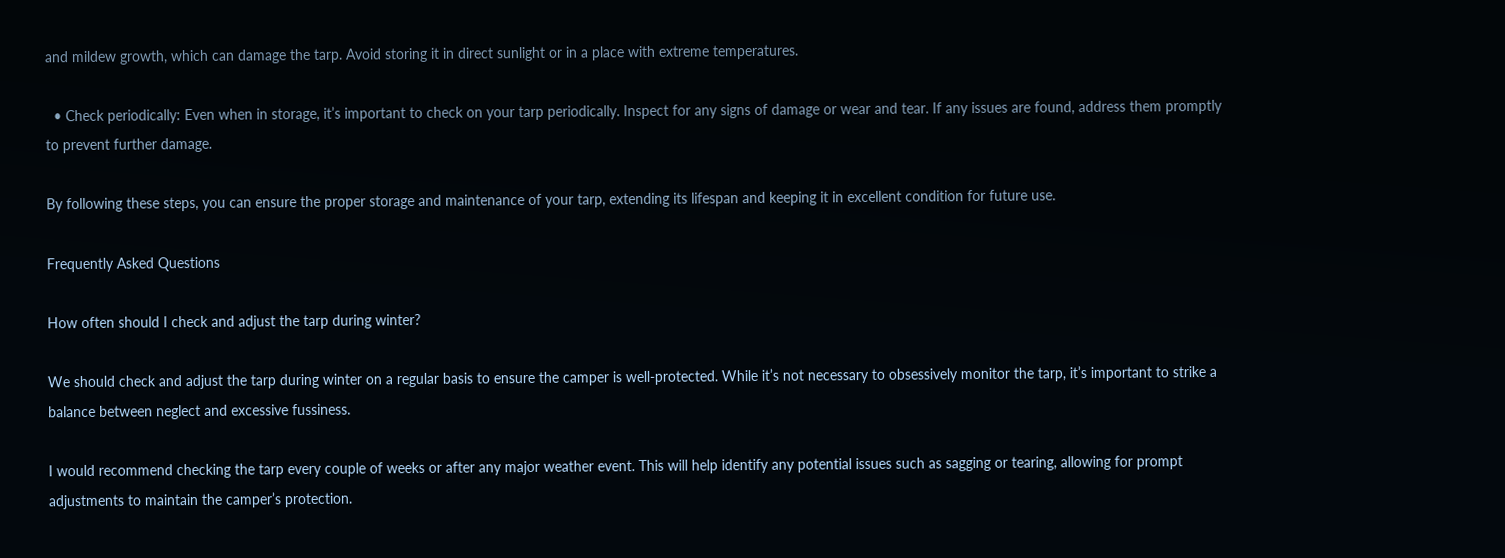and mildew growth, which can damage the tarp. Avoid storing it in direct sunlight or in a place with extreme temperatures.

  • Check periodically: Even when in storage, it’s important to check on your tarp periodically. Inspect for any signs of damage or wear and tear. If any issues are found, address them promptly to prevent further damage.

By following these steps, you can ensure the proper storage and maintenance of your tarp, extending its lifespan and keeping it in excellent condition for future use.

Frequently Asked Questions

How often should I check and adjust the tarp during winter?

We should check and adjust the tarp during winter on a regular basis to ensure the camper is well-protected. While it’s not necessary to obsessively monitor the tarp, it’s important to strike a balance between neglect and excessive fussiness.

I would recommend checking the tarp every couple of weeks or after any major weather event. This will help identify any potential issues such as sagging or tearing, allowing for prompt adjustments to maintain the camper’s protection.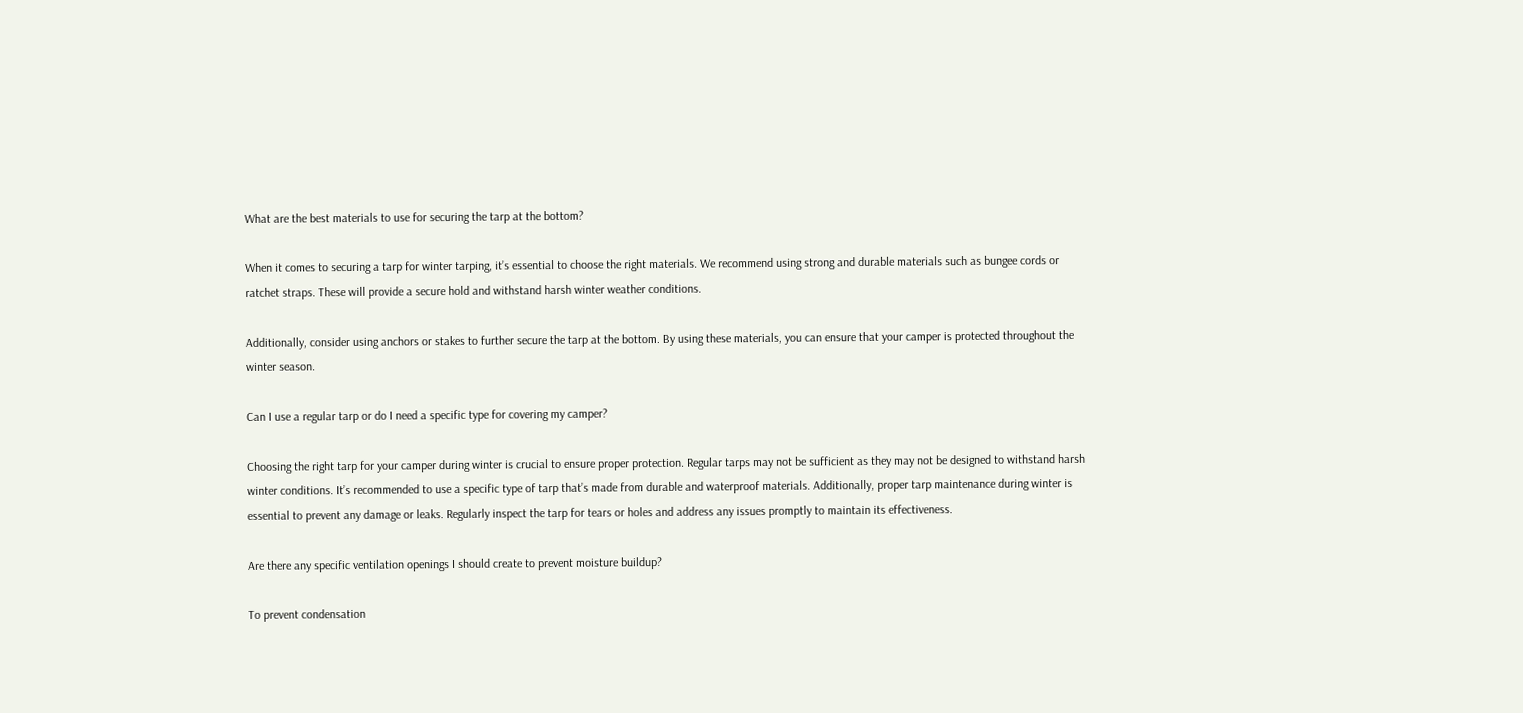What are the best materials to use for securing the tarp at the bottom?

When it comes to securing a tarp for winter tarping, it’s essential to choose the right materials. We recommend using strong and durable materials such as bungee cords or ratchet straps. These will provide a secure hold and withstand harsh winter weather conditions.

Additionally, consider using anchors or stakes to further secure the tarp at the bottom. By using these materials, you can ensure that your camper is protected throughout the winter season.

Can I use a regular tarp or do I need a specific type for covering my camper?

Choosing the right tarp for your camper during winter is crucial to ensure proper protection. Regular tarps may not be sufficient as they may not be designed to withstand harsh winter conditions. It’s recommended to use a specific type of tarp that’s made from durable and waterproof materials. Additionally, proper tarp maintenance during winter is essential to prevent any damage or leaks. Regularly inspect the tarp for tears or holes and address any issues promptly to maintain its effectiveness.

Are there any specific ventilation openings I should create to prevent moisture buildup?

To prevent condensation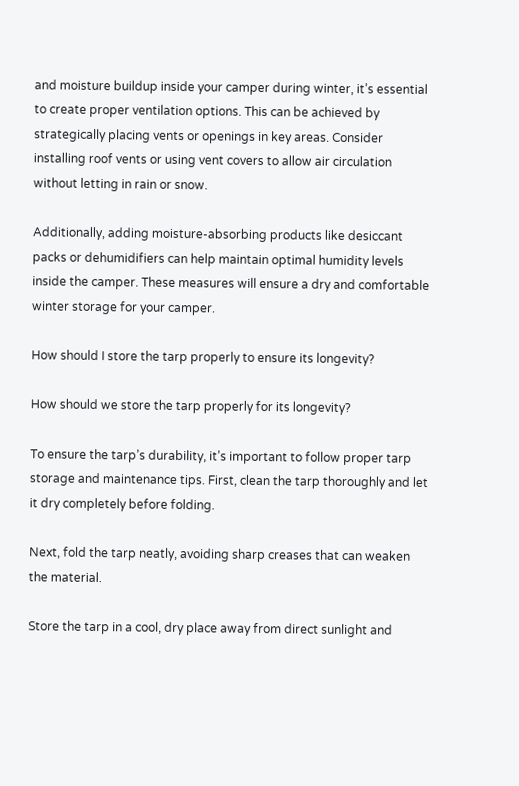and moisture buildup inside your camper during winter, it’s essential to create proper ventilation options. This can be achieved by strategically placing vents or openings in key areas. Consider installing roof vents or using vent covers to allow air circulation without letting in rain or snow.

Additionally, adding moisture-absorbing products like desiccant packs or dehumidifiers can help maintain optimal humidity levels inside the camper. These measures will ensure a dry and comfortable winter storage for your camper.

How should I store the tarp properly to ensure its longevity?

How should we store the tarp properly for its longevity?

To ensure the tarp’s durability, it’s important to follow proper tarp storage and maintenance tips. First, clean the tarp thoroughly and let it dry completely before folding.

Next, fold the tarp neatly, avoiding sharp creases that can weaken the material.

Store the tarp in a cool, dry place away from direct sunlight and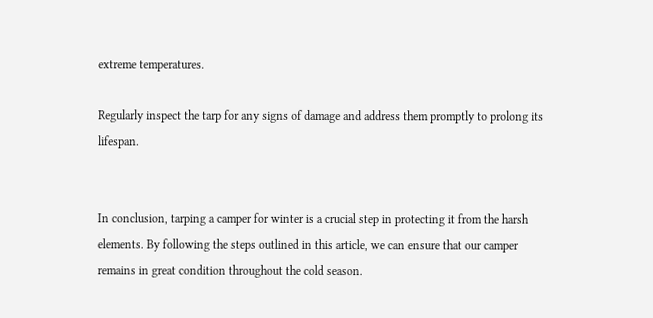extreme temperatures.

Regularly inspect the tarp for any signs of damage and address them promptly to prolong its lifespan.


In conclusion, tarping a camper for winter is a crucial step in protecting it from the harsh elements. By following the steps outlined in this article, we can ensure that our camper remains in great condition throughout the cold season.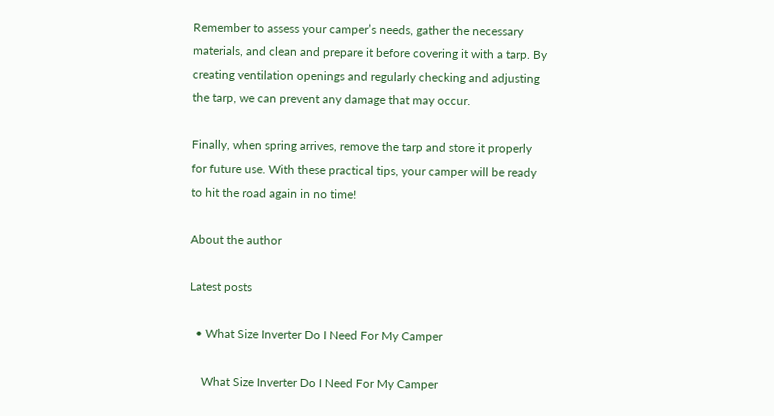Remember to assess your camper’s needs, gather the necessary materials, and clean and prepare it before covering it with a tarp. By creating ventilation openings and regularly checking and adjusting the tarp, we can prevent any damage that may occur.

Finally, when spring arrives, remove the tarp and store it properly for future use. With these practical tips, your camper will be ready to hit the road again in no time!

About the author

Latest posts

  • What Size Inverter Do I Need For My Camper

    What Size Inverter Do I Need For My Camper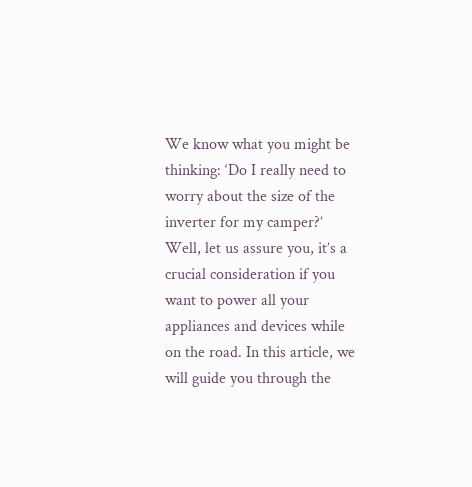We know what you might be thinking: ‘Do I really need to worry about the size of the inverter for my camper?’ Well, let us assure you, it’s a crucial consideration if you want to power all your appliances and devices while on the road. In this article, we will guide you through the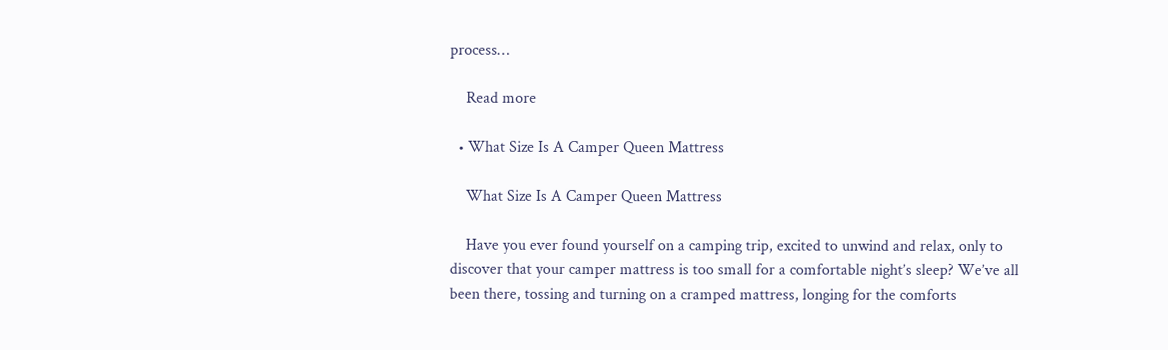process…

    Read more

  • What Size Is A Camper Queen Mattress

    What Size Is A Camper Queen Mattress

    Have you ever found yourself on a camping trip, excited to unwind and relax, only to discover that your camper mattress is too small for a comfortable night’s sleep? We’ve all been there, tossing and turning on a cramped mattress, longing for the comforts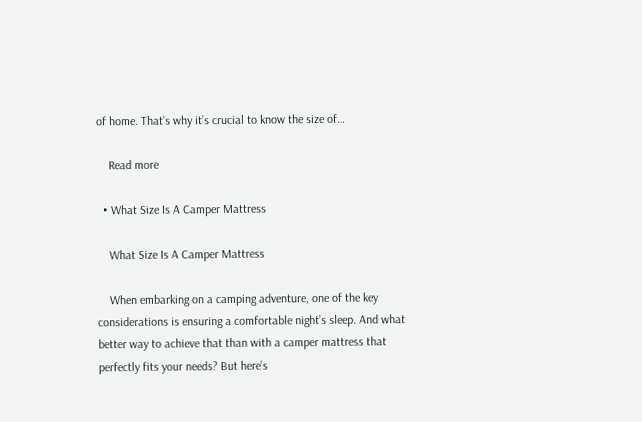of home. That’s why it’s crucial to know the size of…

    Read more

  • What Size Is A Camper Mattress

    What Size Is A Camper Mattress

    When embarking on a camping adventure, one of the key considerations is ensuring a comfortable night’s sleep. And what better way to achieve that than with a camper mattress that perfectly fits your needs? But here’s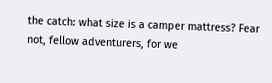the catch: what size is a camper mattress? Fear not, fellow adventurers, for we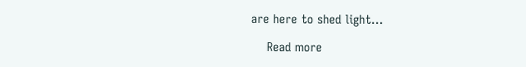are here to shed light…

    Read more